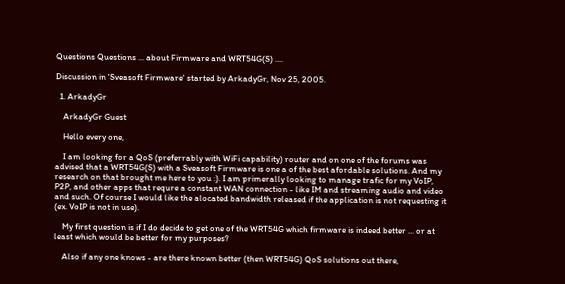Questions Questions ... about Firmware and WRT54G(S) ....

Discussion in 'Sveasoft Firmware' started by ArkadyGr, Nov 25, 2005.

  1. ArkadyGr

    ArkadyGr Guest

    Hello every one,

    I am looking for a QoS (preferrably with WiFi capability) router and on one of the forums was advised that a WRT54G(S) with a Sveasoft Firmware is one a of the best afordable solutions. And my research on that brought me here to you :). I am primerally looking to manage trafic for my VoIP, P2P, and other apps that requre a constant WAN connection - like IM and streaming audio and video and such. Of course I would like the alocated bandwidth released if the application is not requesting it (ex. VoIP is not in use).

    My first question is if I do decide to get one of the WRT54G which firmware is indeed better ... or at least which would be better for my purposes?

    Also if any one knows - are there known better (then WRT54G) QoS solutions out there,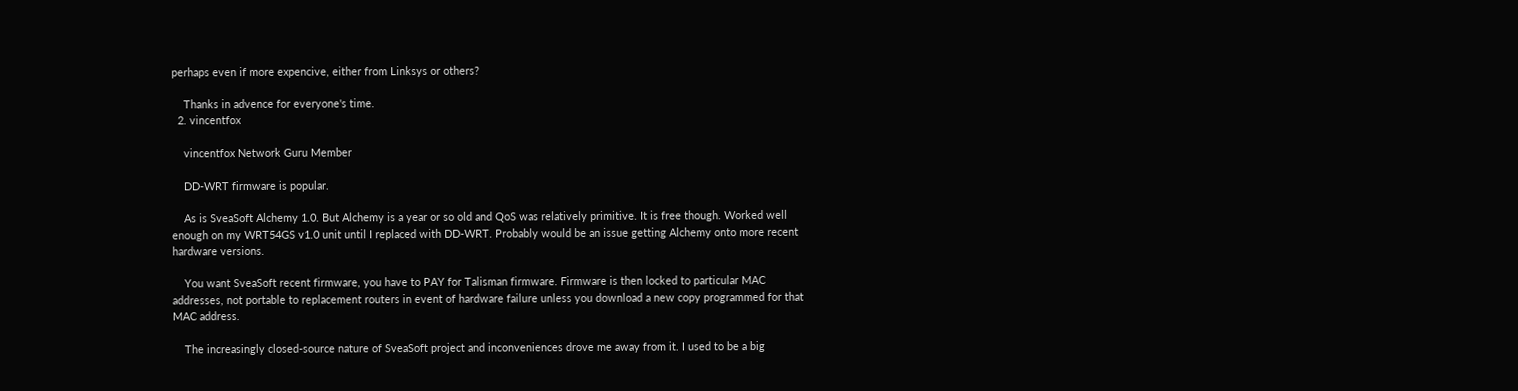perhaps even if more expencive, either from Linksys or others?

    Thanks in advence for everyone's time.
  2. vincentfox

    vincentfox Network Guru Member

    DD-WRT firmware is popular.

    As is SveaSoft Alchemy 1.0. But Alchemy is a year or so old and QoS was relatively primitive. It is free though. Worked well enough on my WRT54GS v1.0 unit until I replaced with DD-WRT. Probably would be an issue getting Alchemy onto more recent hardware versions.

    You want SveaSoft recent firmware, you have to PAY for Talisman firmware. Firmware is then locked to particular MAC addresses, not portable to replacement routers in event of hardware failure unless you download a new copy programmed for that MAC address.

    The increasingly closed-source nature of SveaSoft project and inconveniences drove me away from it. I used to be a big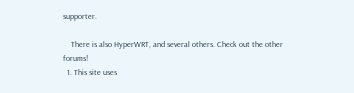supporter.

    There is also HyperWRT, and several others. Check out the other forums!
  1. This site uses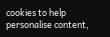cookies to help personalise content,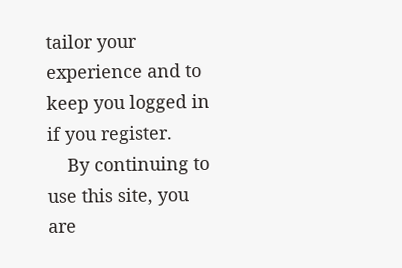tailor your experience and to keep you logged in if you register.
    By continuing to use this site, you are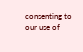consenting to our use of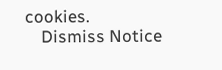cookies.
    Dismiss Notice